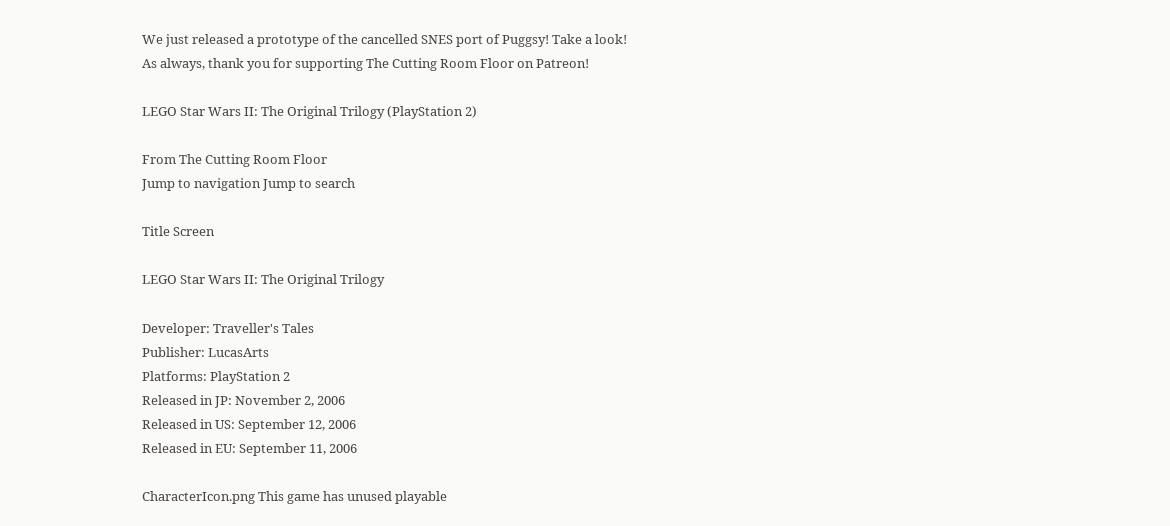We just released a prototype of the cancelled SNES port of Puggsy! Take a look!
As always, thank you for supporting The Cutting Room Floor on Patreon!

LEGO Star Wars II: The Original Trilogy (PlayStation 2)

From The Cutting Room Floor
Jump to navigation Jump to search

Title Screen

LEGO Star Wars II: The Original Trilogy

Developer: Traveller's Tales
Publisher: LucasArts
Platforms: PlayStation 2
Released in JP: November 2, 2006
Released in US: September 12, 2006
Released in EU: September 11, 2006

CharacterIcon.png This game has unused playable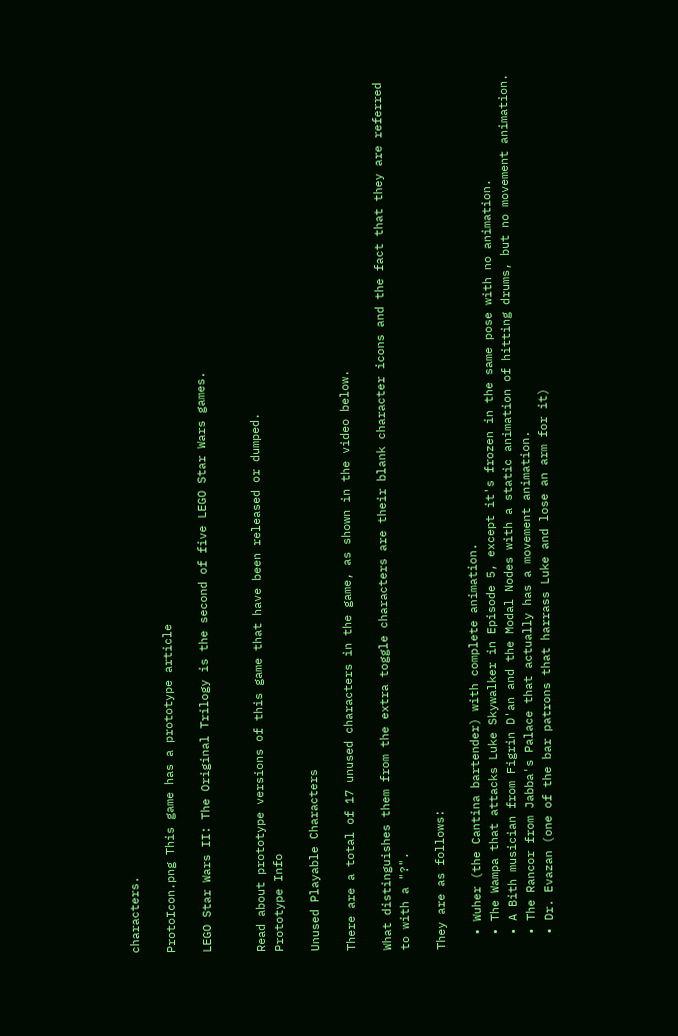characters.

ProtoIcon.png This game has a prototype article

LEGO Star Wars II: The Original Trilogy is the second of five LEGO Star Wars games.


Read about prototype versions of this game that have been released or dumped.
Prototype Info

Unused Playable Characters

There are a total of 17 unused characters in the game, as shown in the video below.

What distinguishes them from the extra toggle characters are their blank character icons and the fact that they are referred to with a "?".

They are as follows:

  • Wuher (the Cantina bartender) with complete animation.
  • The Wampa that attacks Luke Skywalker in Episode 5, except it's frozen in the same pose with no animation.
  • A Bith musician from Figrin D'an and the Modal Nodes with a static animation of hitting drums, but no movement animation.
  • The Rancor from Jabba's Palace that actually has a movement animation.
  • Dr. Evazan (one of the bar patrons that harrass Luke and lose an arm for it)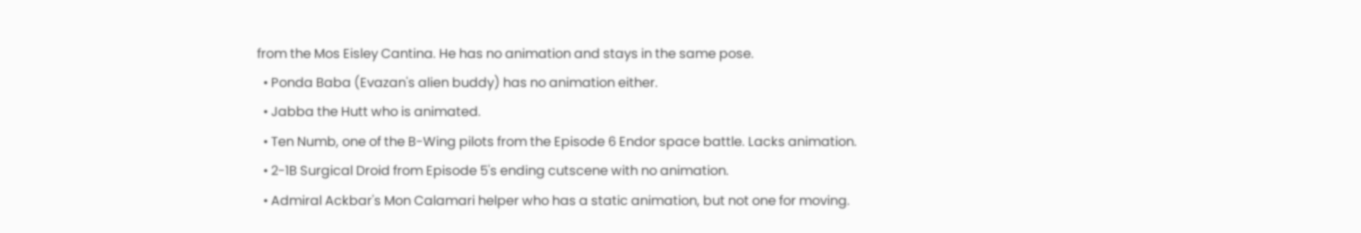from the Mos Eisley Cantina. He has no animation and stays in the same pose.
  • Ponda Baba (Evazan's alien buddy) has no animation either.
  • Jabba the Hutt who is animated.
  • Ten Numb, one of the B-Wing pilots from the Episode 6 Endor space battle. Lacks animation.
  • 2-1B Surgical Droid from Episode 5's ending cutscene with no animation.
  • Admiral Ackbar's Mon Calamari helper who has a static animation, but not one for moving.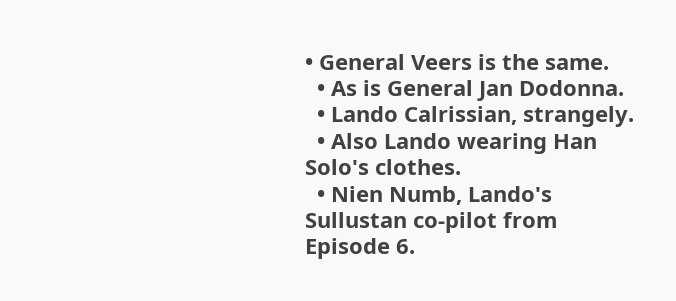• General Veers is the same.
  • As is General Jan Dodonna.
  • Lando Calrissian, strangely.
  • Also Lando wearing Han Solo's clothes.
  • Nien Numb, Lando's Sullustan co-pilot from Episode 6.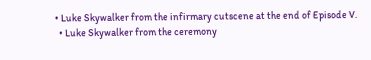• Luke Skywalker from the infirmary cutscene at the end of Episode V.
  • Luke Skywalker from the ceremony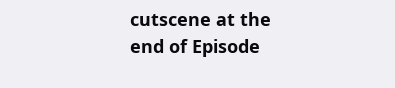cutscene at the end of Episode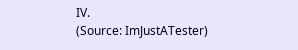IV.
(Source: ImJustATester)